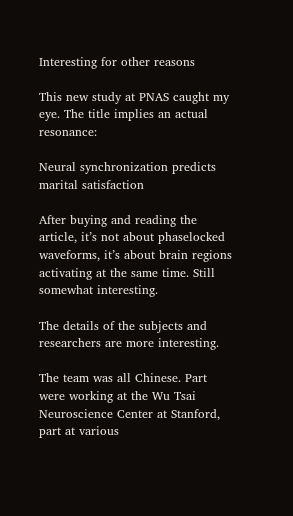Interesting for other reasons

This new study at PNAS caught my eye. The title implies an actual resonance:

Neural synchronization predicts marital satisfaction

After buying and reading the article, it’s not about phaselocked waveforms, it’s about brain regions activating at the same time. Still somewhat interesting.

The details of the subjects and researchers are more interesting.

The team was all Chinese. Part were working at the Wu Tsai Neuroscience Center at Stanford, part at various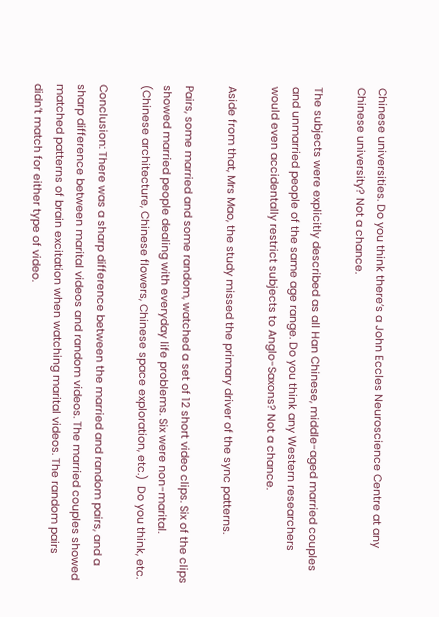Chinese universities. Do you think there’s a John Eccles Neuroscience Centre at any Chinese university? Not a chance.

The subjects were explicitly described as all Han Chinese, middle-aged married couples and unmarried people of the same age range. Do you think any Western researchers would even accidentally restrict subjects to Anglo-Saxons? Not a chance.

Aside from that, Mrs Mao, the study missed the primary driver of the sync patterns.

Pairs, some married and some random, watched a set of 12 short video clips. Six of the clips showed married people dealing with everyday life problems. Six were non-marital. (Chinese architecture, Chinese flowers, Chinese space exploration, etc.)  Do you think, etc.

Conclusion: There was a sharp difference between the married and random pairs, and a sharp difference between marital videos and random videos. The married couples showed  matched patterns of brain excitation when watching marital videos. The random pairs didn’t match for either type of video.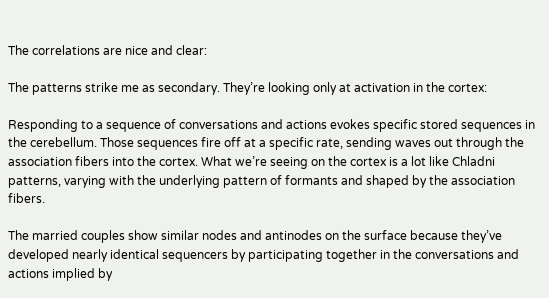The correlations are nice and clear:

The patterns strike me as secondary. They’re looking only at activation in the cortex:

Responding to a sequence of conversations and actions evokes specific stored sequences in the cerebellum. Those sequences fire off at a specific rate, sending waves out through the association fibers into the cortex. What we’re seeing on the cortex is a lot like Chladni patterns, varying with the underlying pattern of formants and shaped by the association fibers.

The married couples show similar nodes and antinodes on the surface because they’ve developed nearly identical sequencers by participating together in the conversations and actions implied by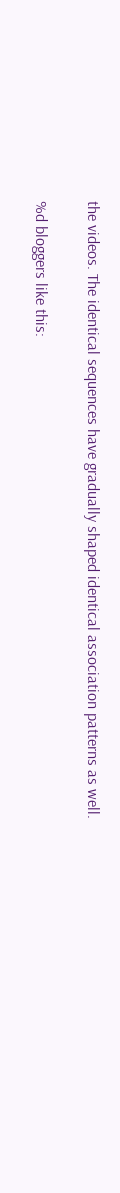the videos. The identical sequences have gradually shaped identical association patterns as well.

%d bloggers like this: